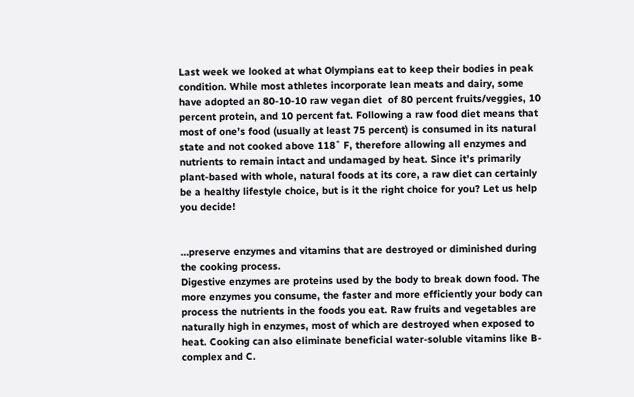Last week we looked at what Olympians eat to keep their bodies in peak condition. While most athletes incorporate lean meats and dairy, some have adopted an 80-10-10 raw vegan diet  of 80 percent fruits/veggies, 10 percent protein, and 10 percent fat. Following a raw food diet means that most of one’s food (usually at least 75 percent) is consumed in its natural state and not cooked above 118˚ F, therefore allowing all enzymes and nutrients to remain intact and undamaged by heat. Since it’s primarily plant-based with whole, natural foods at its core, a raw diet can certainly be a healthy lifestyle choice, but is it the right choice for you? Let us help you decide!


…preserve enzymes and vitamins that are destroyed or diminished during the cooking process.
Digestive enzymes are proteins used by the body to break down food. The more enzymes you consume, the faster and more efficiently your body can process the nutrients in the foods you eat. Raw fruits and vegetables are naturally high in enzymes, most of which are destroyed when exposed to heat. Cooking can also eliminate beneficial water-soluble vitamins like B-complex and C.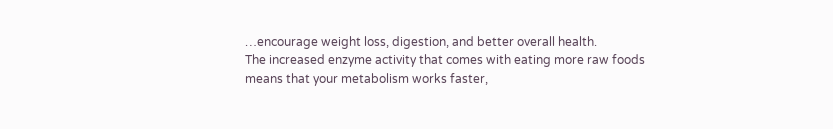…encourage weight loss, digestion, and better overall health.
The increased enzyme activity that comes with eating more raw foods means that your metabolism works faster,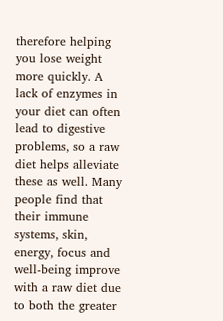therefore helping you lose weight more quickly. A lack of enzymes in your diet can often lead to digestive problems, so a raw diet helps alleviate these as well. Many people find that their immune systems, skin, energy, focus and well-being improve with a raw diet due to both the greater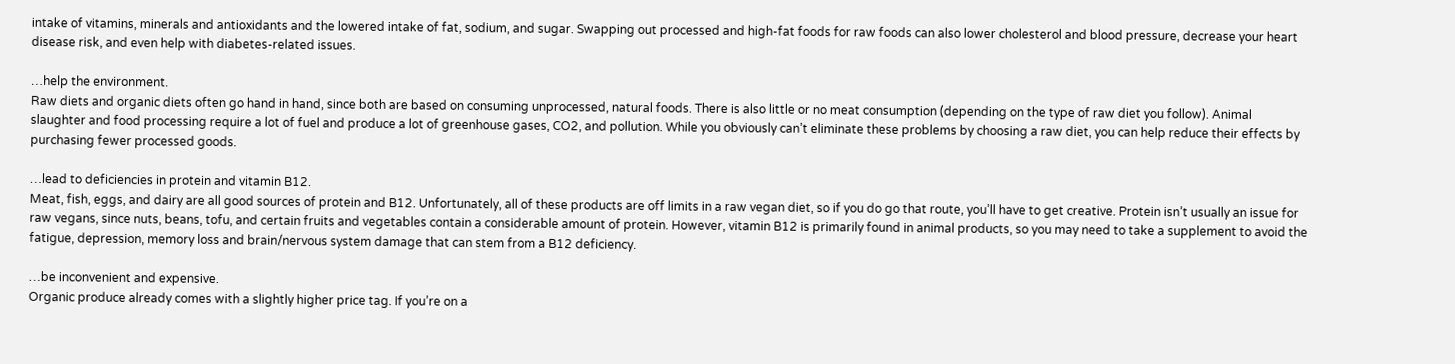intake of vitamins, minerals and antioxidants and the lowered intake of fat, sodium, and sugar. Swapping out processed and high-fat foods for raw foods can also lower cholesterol and blood pressure, decrease your heart disease risk, and even help with diabetes-related issues.

…help the environment.
Raw diets and organic diets often go hand in hand, since both are based on consuming unprocessed, natural foods. There is also little or no meat consumption (depending on the type of raw diet you follow). Animal slaughter and food processing require a lot of fuel and produce a lot of greenhouse gases, CO2, and pollution. While you obviously can’t eliminate these problems by choosing a raw diet, you can help reduce their effects by purchasing fewer processed goods.

…lead to deficiencies in protein and vitamin B12.
Meat, fish, eggs, and dairy are all good sources of protein and B12. Unfortunately, all of these products are off limits in a raw vegan diet, so if you do go that route, you’ll have to get creative. Protein isn’t usually an issue for raw vegans, since nuts, beans, tofu, and certain fruits and vegetables contain a considerable amount of protein. However, vitamin B12 is primarily found in animal products, so you may need to take a supplement to avoid the fatigue, depression, memory loss and brain/nervous system damage that can stem from a B12 deficiency.

…be inconvenient and expensive.
Organic produce already comes with a slightly higher price tag. If you’re on a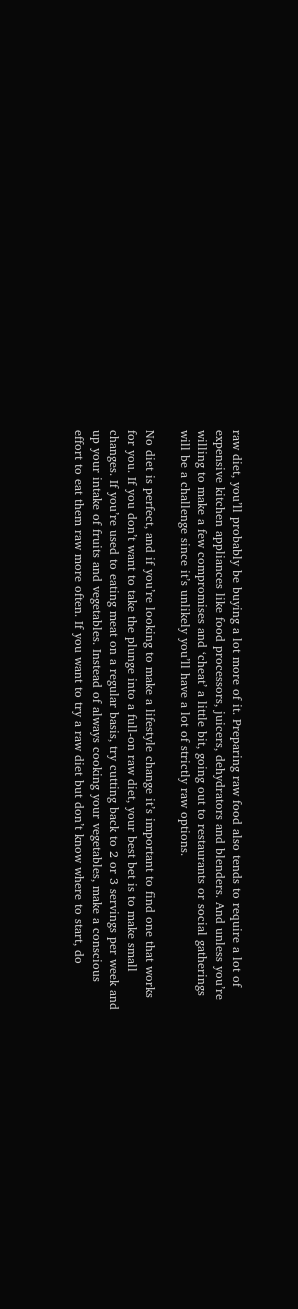raw diet, you’ll probably be buying a lot more of it. Preparing raw food also tends to require a lot of expensive kitchen appliances like food processors, juicers, dehydrators and blenders. And unless you’re willing to make a few compromises and ‘cheat’ a little bit, going out to restaurants or social gatherings will be a challenge since it’s unlikely you’ll have a lot of strictly raw options.

No diet is perfect, and if you’re looking to make a lifestyle change it’s important to find one that works for you. If you don’t want to take the plunge into a full-on raw diet, your best bet is to make small changes. If you’re used to eating meat on a regular basis, try cutting back to 2 or 3 servings per week and up your intake of fruits and vegetables. Instead of always cooking your vegetables, make a conscious effort to eat them raw more often. If you want to try a raw diet but don’t know where to start, do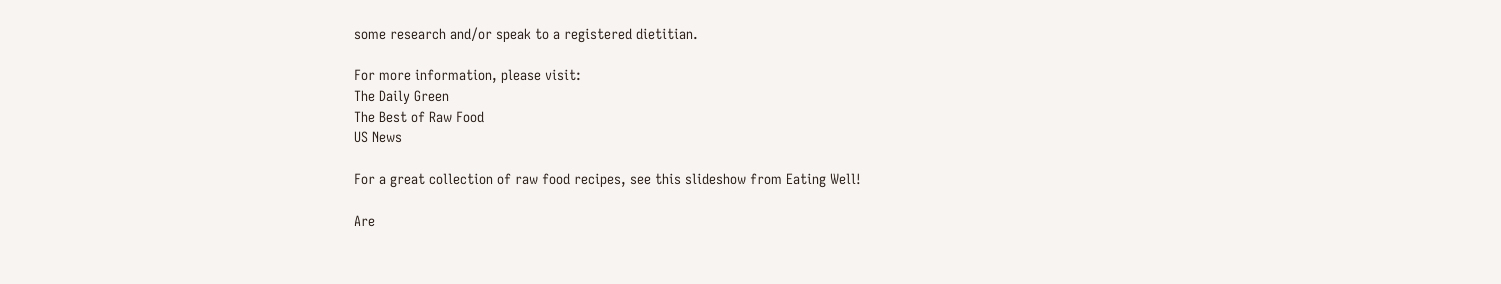some research and/or speak to a registered dietitian.

For more information, please visit:
The Daily Green
The Best of Raw Food
US News

For a great collection of raw food recipes, see this slideshow from Eating Well!

Are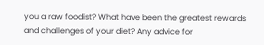you a raw foodist? What have been the greatest rewards and challenges of your diet? Any advice for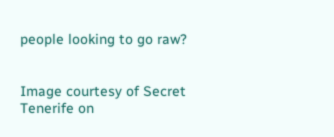people looking to go raw?


Image courtesy of Secret Tenerife on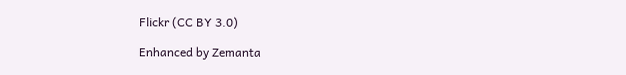Flickr (CC BY 3.0)

Enhanced by Zemanta